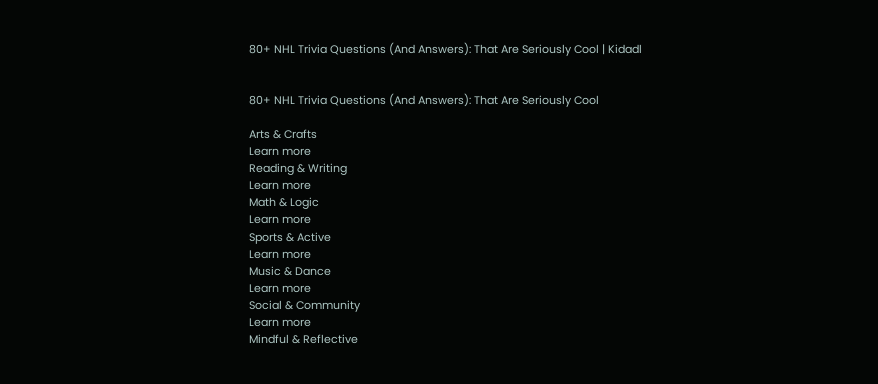80+ NHL Trivia Questions (And Answers): That Are Seriously Cool | Kidadl


80+ NHL Trivia Questions (And Answers): That Are Seriously Cool

Arts & Crafts
Learn more
Reading & Writing
Learn more
Math & Logic
Learn more
Sports & Active
Learn more
Music & Dance
Learn more
Social & Community
Learn more
Mindful & Reflective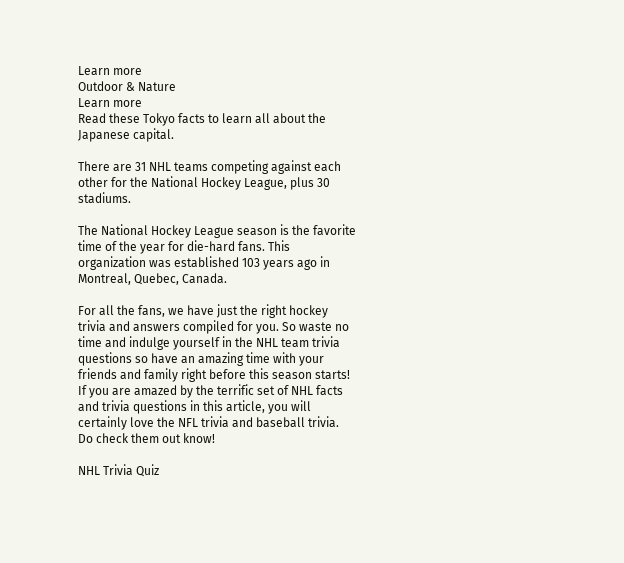Learn more
Outdoor & Nature
Learn more
Read these Tokyo facts to learn all about the Japanese capital.

There are 31 NHL teams competing against each other for the National Hockey League, plus 30 stadiums.

The National Hockey League season is the favorite time of the year for die-hard fans. This organization was established 103 years ago in Montreal, Quebec, Canada.

For all the fans, we have just the right hockey trivia and answers compiled for you. So waste no time and indulge yourself in the NHL team trivia questions so have an amazing time with your friends and family right before this season starts! If you are amazed by the terrific set of NHL facts and trivia questions in this article, you will certainly love the NFL trivia and baseball trivia. Do check them out know!

NHL Trivia Quiz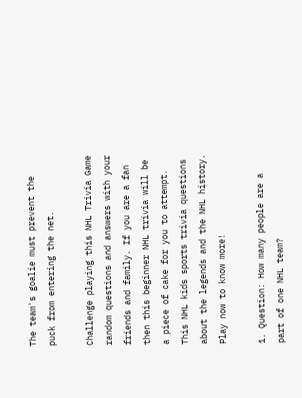The team's goalie must prevent the puck from entering the net.

Challenge playing this NHL Trivia Game random questions and answers with your friends and family. If you are a fan then this beginner NHL trivia will be a piece of cake for you to attempt. This NHL kids sports trivia questions about the legends and the NHL history. Play now to know more!

1. Question: How many people are a part of one NHL team?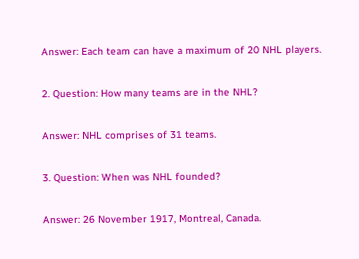Answer: Each team can have a maximum of 20 NHL players.

2. Question: How many teams are in the NHL?

Answer: NHL comprises of 31 teams.

3. Question: When was NHL founded?

Answer: 26 November 1917, Montreal, Canada.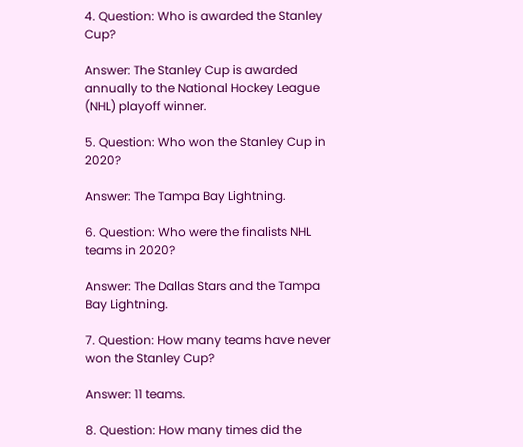4. Question: Who is awarded the Stanley Cup?

Answer: The Stanley Cup is awarded annually to the National Hockey League (NHL) playoff winner.

5. Question: Who won the Stanley Cup in 2020?

Answer: The Tampa Bay Lightning.

6. Question: Who were the finalists NHL teams in 2020?

Answer: The Dallas Stars and the Tampa Bay Lightning.

7. Question: How many teams have never won the Stanley Cup?

Answer: 11 teams.

8. Question: How many times did the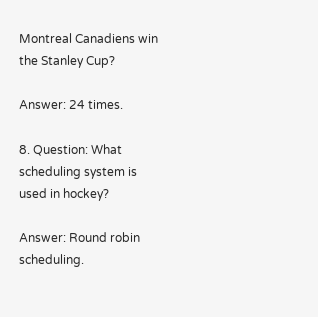Montreal Canadiens win the Stanley Cup?

Answer: 24 times.

8. Question: What scheduling system is used in hockey?

Answer: Round robin scheduling.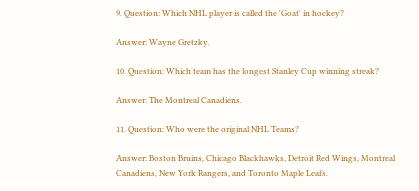9. Question: Which NHL player is called the 'Goat' in hockey?

Answer: Wayne Gretzky.

10. Question: Which team has the longest Stanley Cup winning streak?

Answer: The Montreal Canadiens.

11. Question: Who were the original NHL Teams?

Answer: Boston Bruins, Chicago Blackhawks, Detroit Red Wings, Montreal Canadiens, New York Rangers, and Toronto Maple Leafs.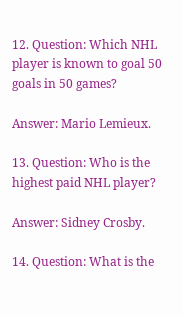12. Question: Which NHL player is known to goal 50 goals in 50 games?

Answer: Mario Lemieux.

13. Question: Who is the highest paid NHL player?

Answer: Sidney Crosby.

14. Question: What is the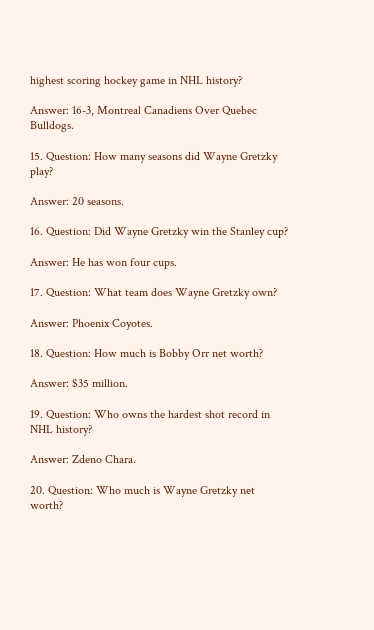highest scoring hockey game in NHL history?

Answer: 16-3, Montreal Canadiens Over Quebec Bulldogs.

15. Question: How many seasons did Wayne Gretzky play?

Answer: 20 seasons.

16. Question: Did Wayne Gretzky win the Stanley cup?

Answer: He has won four cups.

17. Question: What team does Wayne Gretzky own?

Answer: Phoenix Coyotes.

18. Question: How much is Bobby Orr net worth?

Answer: $35 million.

19. Question: Who owns the hardest shot record in NHL history?

Answer: Zdeno Chara.

20. Question: Who much is Wayne Gretzky net worth?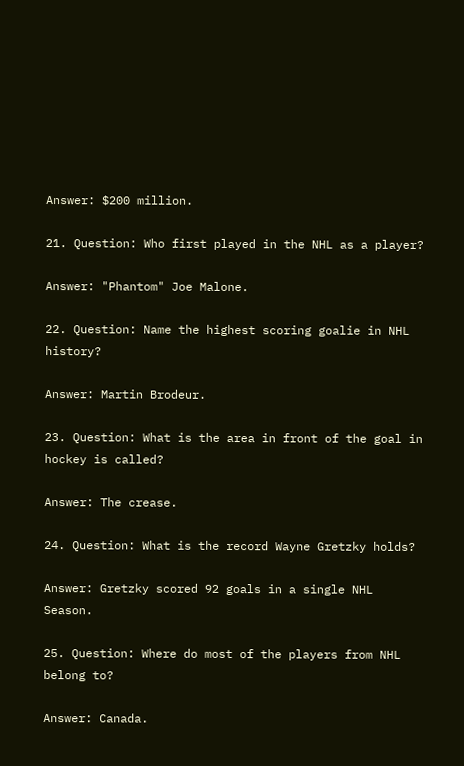Answer: $200 million.

21. Question: Who first played in the NHL as a player?

Answer: "Phantom" Joe Malone.

22. Question: Name the highest scoring goalie in NHL history?

Answer: Martin Brodeur.

23. Question: What is the area in front of the goal in hockey is called?

Answer: The crease.

24. Question: What is the record Wayne Gretzky holds?

Answer: Gretzky scored 92 goals in a single NHL Season.

25. Question: Where do most of the players from NHL belong to?

Answer: Canada.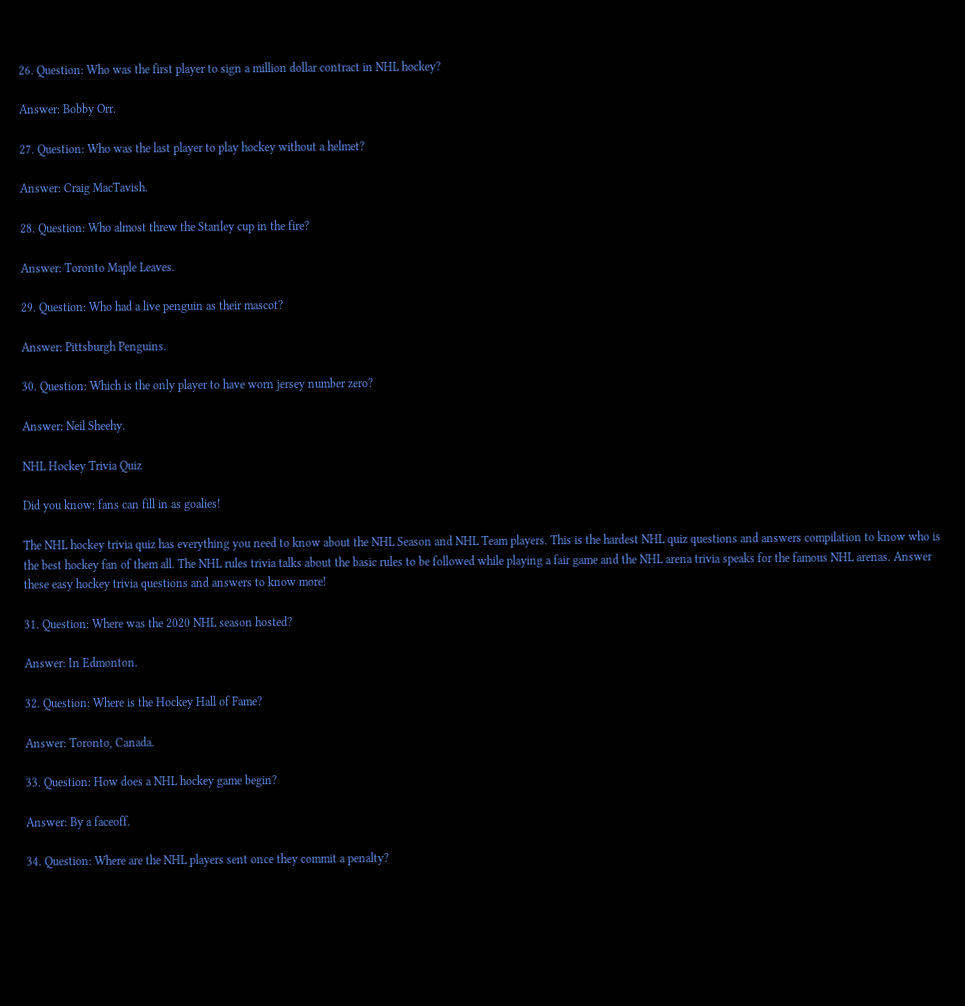26. Question: Who was the first player to sign a million dollar contract in NHL hockey?

Answer: Bobby Orr.

27. Question: Who was the last player to play hockey without a helmet?

Answer: Craig MacTavish.

28. Question: Who almost threw the Stanley cup in the fire?

Answer: Toronto Maple Leaves.

29. Question: Who had a live penguin as their mascot?

Answer: Pittsburgh Penguins.

30. Question: Which is the only player to have worn jersey number zero?

Answer: Neil Sheehy.

NHL Hockey Trivia Quiz

Did you know; fans can fill in as goalies!

The NHL hockey trivia quiz has everything you need to know about the NHL Season and NHL Team players. This is the hardest NHL quiz questions and answers compilation to know who is the best hockey fan of them all. The NHL rules trivia talks about the basic rules to be followed while playing a fair game and the NHL arena trivia speaks for the famous NHL arenas. Answer these easy hockey trivia questions and answers to know more!

31. Question: Where was the 2020 NHL season hosted?

Answer: In Edmonton.

32. Question: Where is the Hockey Hall of Fame?

Answer: Toronto, Canada.

33. Question: How does a NHL hockey game begin?

Answer: By a faceoff.

34. Question: Where are the NHL players sent once they commit a penalty?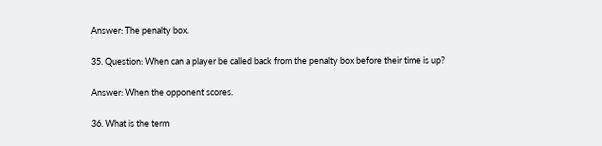Answer: The penalty box.

35. Question: When can a player be called back from the penalty box before their time is up?

Answer: When the opponent scores.

36. What is the term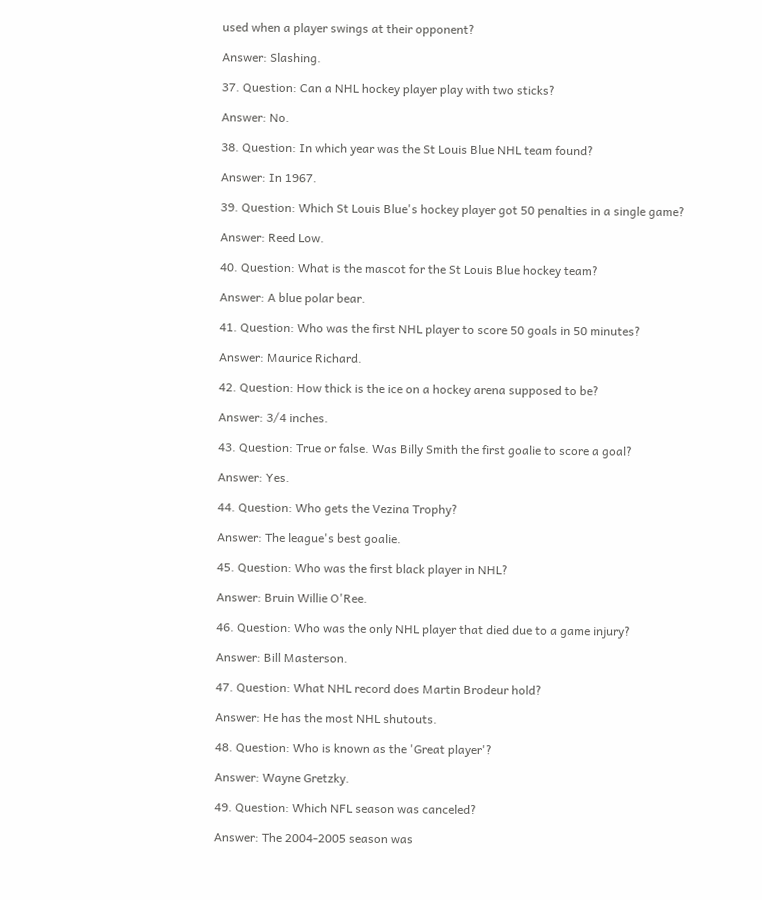used when a player swings at their opponent?

Answer: Slashing.

37. Question: Can a NHL hockey player play with two sticks?

Answer: No.

38. Question: In which year was the St Louis Blue NHL team found?

Answer: In 1967.

39. Question: Which St Louis Blue's hockey player got 50 penalties in a single game?

Answer: Reed Low.

40. Question: What is the mascot for the St Louis Blue hockey team?

Answer: A blue polar bear.

41. Question: Who was the first NHL player to score 50 goals in 50 minutes?

Answer: Maurice Richard.

42. Question: How thick is the ice on a hockey arena supposed to be?

Answer: 3/4 inches.

43. Question: True or false. Was Billy Smith the first goalie to score a goal?

Answer: Yes.

44. Question: Who gets the Vezina Trophy?

Answer: The league's best goalie.

45. Question: Who was the first black player in NHL?

Answer: Bruin Willie O'Ree.

46. Question: Who was the only NHL player that died due to a game injury?

Answer: Bill Masterson.

47. Question: What NHL record does Martin Brodeur hold?

Answer: He has the most NHL shutouts.

48. Question: Who is known as the 'Great player'?

Answer: Wayne Gretzky.

49. Question: Which NFL season was canceled?

Answer: The 2004-2005 season was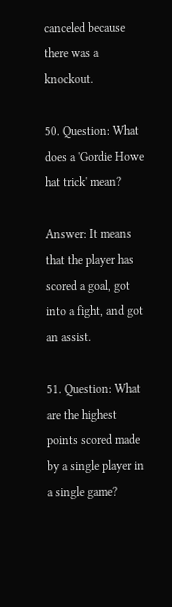canceled because there was a knockout.

50. Question: What does a 'Gordie Howe hat trick' mean?

Answer: It means that the player has scored a goal, got into a fight, and got an assist.

51. Question: What are the highest points scored made by a single player in a single game?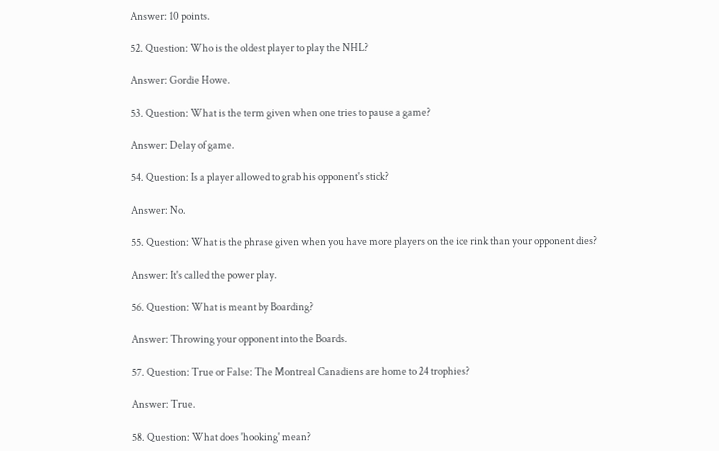Answer: 10 points.

52. Question: Who is the oldest player to play the NHL?

Answer: Gordie Howe.

53. Question: What is the term given when one tries to pause a game?

Answer: Delay of game.

54. Question: Is a player allowed to grab his opponent's stick?

Answer: No.

55. Question: What is the phrase given when you have more players on the ice rink than your opponent dies?

Answer: It's called the power play.

56. Question: What is meant by Boarding?

Answer: Throwing your opponent into the Boards.

57. Question: True or False: The Montreal Canadiens are home to 24 trophies?

Answer: True.

58. Question: What does 'hooking' mean?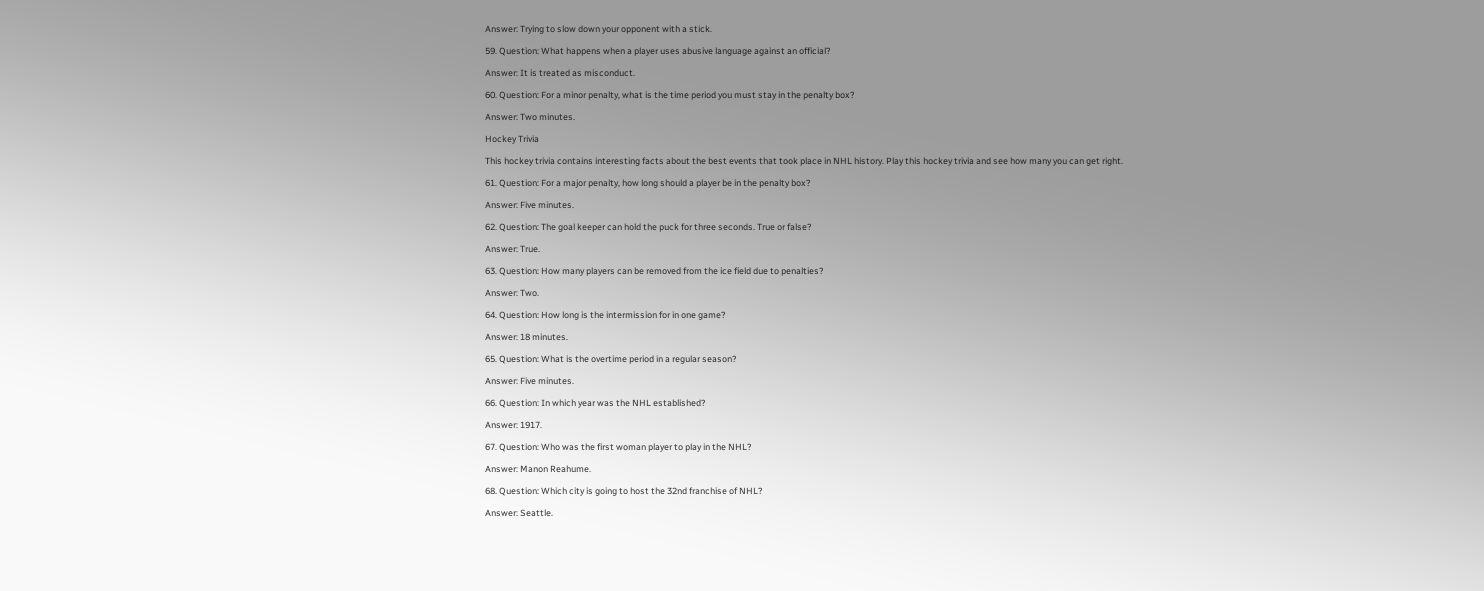Answer: Trying to slow down your opponent with a stick.

59. Question: What happens when a player uses abusive language against an official?

Answer: It is treated as misconduct.

60. Question: For a minor penalty, what is the time period you must stay in the penalty box?

Answer: Two minutes.

Hockey Trivia

This hockey trivia contains interesting facts about the best events that took place in NHL history. Play this hockey trivia and see how many you can get right.

61. Question: For a major penalty, how long should a player be in the penalty box?

Answer: Five minutes.

62. Question: The goal keeper can hold the puck for three seconds. True or false?

Answer: True.

63. Question: How many players can be removed from the ice field due to penalties?

Answer: Two.

64. Question: How long is the intermission for in one game?

Answer: 18 minutes.

65. Question: What is the overtime period in a regular season?

Answer: Five minutes.

66. Question: In which year was the NHL established?

Answer: 1917.

67. Question: Who was the first woman player to play in the NHL?

Answer: Manon Reahume.

68. Question: Which city is going to host the 32nd franchise of NHL?

Answer: Seattle.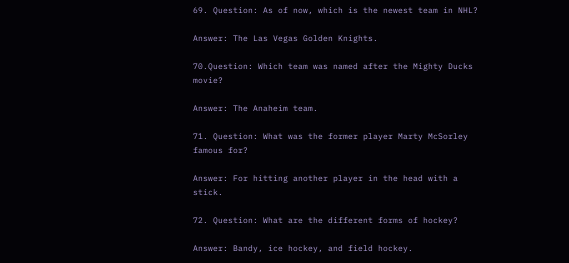69. Question: As of now, which is the newest team in NHL?

Answer: The Las Vegas Golden Knights.

70.Question: Which team was named after the Mighty Ducks movie?

Answer: The Anaheim team.

71. Question: What was the former player Marty McSorley famous for?

Answer: For hitting another player in the head with a stick.

72. Question: What are the different forms of hockey?

Answer: Bandy, ice hockey, and field hockey.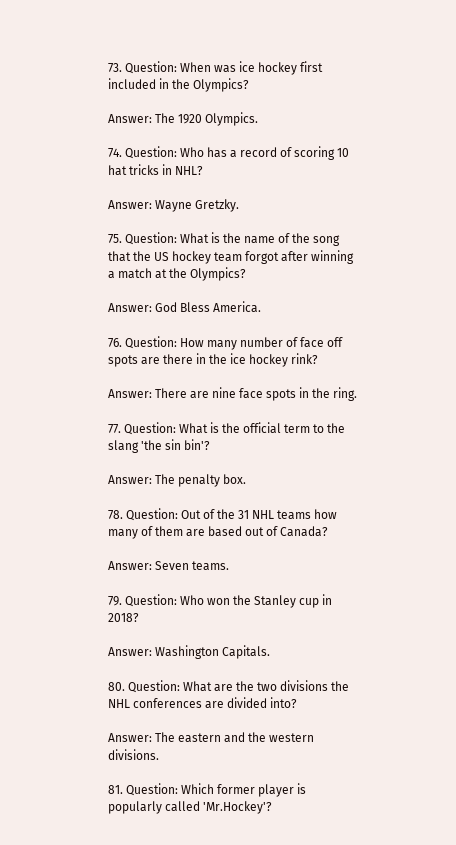73. Question: When was ice hockey first included in the Olympics?

Answer: The 1920 Olympics.

74. Question: Who has a record of scoring 10 hat tricks in NHL?

Answer: Wayne Gretzky.

75. Question: What is the name of the song that the US hockey team forgot after winning a match at the Olympics?

Answer: God Bless America.

76. Question: How many number of face off spots are there in the ice hockey rink?

Answer: There are nine face spots in the ring.

77. Question: What is the official term to the slang 'the sin bin'?

Answer: The penalty box.

78. Question: Out of the 31 NHL teams how many of them are based out of Canada?

Answer: Seven teams.

79. Question: Who won the Stanley cup in 2018?

Answer: Washington Capitals.

80. Question: What are the two divisions the NHL conferences are divided into?

Answer: The eastern and the western divisions.

81. Question: Which former player is popularly called 'Mr.Hockey'?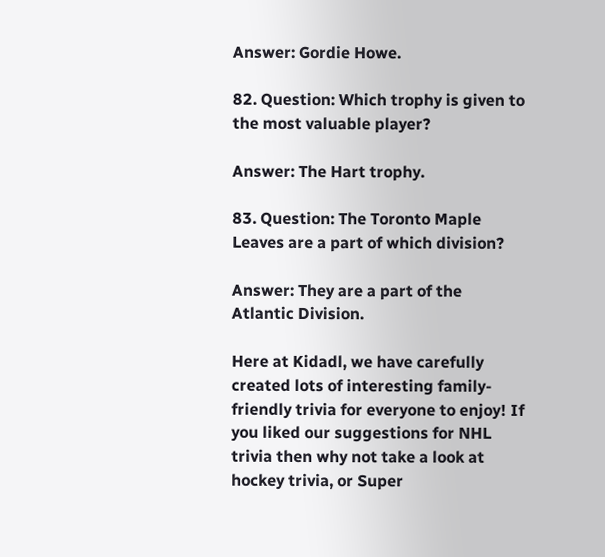Answer: Gordie Howe.

82. Question: Which trophy is given to the most valuable player?

Answer: The Hart trophy.

83. Question: The Toronto Maple Leaves are a part of which division?

Answer: They are a part of the Atlantic Division.

Here at Kidadl, we have carefully created lots of interesting family-friendly trivia for everyone to enjoy! If you liked our suggestions for NHL trivia then why not take a look at hockey trivia, or Super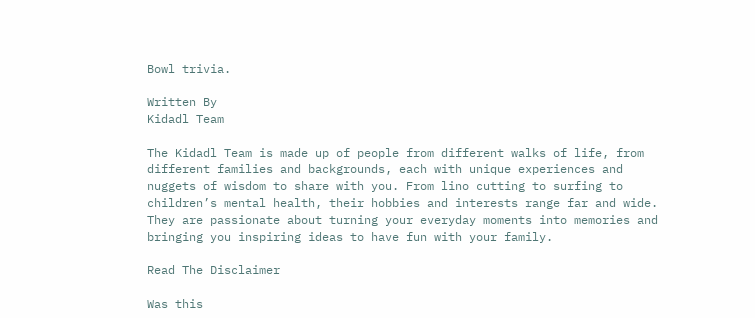Bowl trivia.

Written By
Kidadl Team

The Kidadl Team is made up of people from different walks of life, from different families and backgrounds, each with unique experiences and nuggets of wisdom to share with you. From lino cutting to surfing to children’s mental health, their hobbies and interests range far and wide. They are passionate about turning your everyday moments into memories and bringing you inspiring ideas to have fun with your family.

Read The Disclaimer

Was this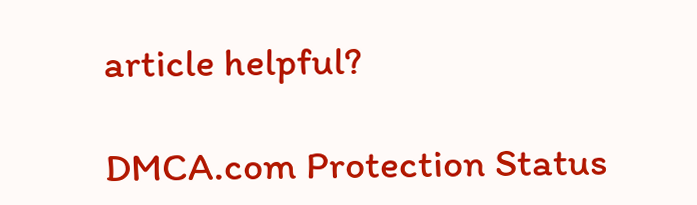article helpful?

DMCA.com Protection Status